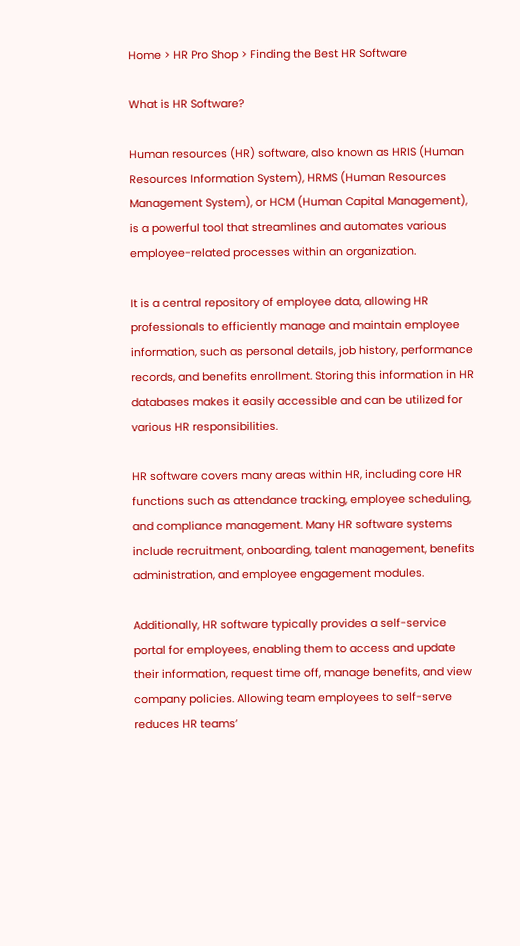Home > HR Pro Shop > Finding the Best HR Software

What is HR Software?

Human resources (HR) software, also known as HRIS (Human Resources Information System), HRMS (Human Resources Management System), or HCM (Human Capital Management), is a powerful tool that streamlines and automates various employee-related processes within an organization.

It is a central repository of employee data, allowing HR professionals to efficiently manage and maintain employee information, such as personal details, job history, performance records, and benefits enrollment. Storing this information in HR databases makes it easily accessible and can be utilized for various HR responsibilities.

HR software covers many areas within HR, including core HR functions such as attendance tracking, employee scheduling, and compliance management. Many HR software systems include recruitment, onboarding, talent management, benefits administration, and employee engagement modules.

Additionally, HR software typically provides a self-service portal for employees, enabling them to access and update their information, request time off, manage benefits, and view company policies. Allowing team employees to self-serve reduces HR teams’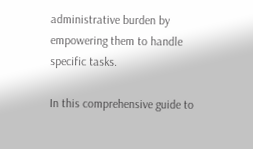administrative burden by empowering them to handle specific tasks.

In this comprehensive guide to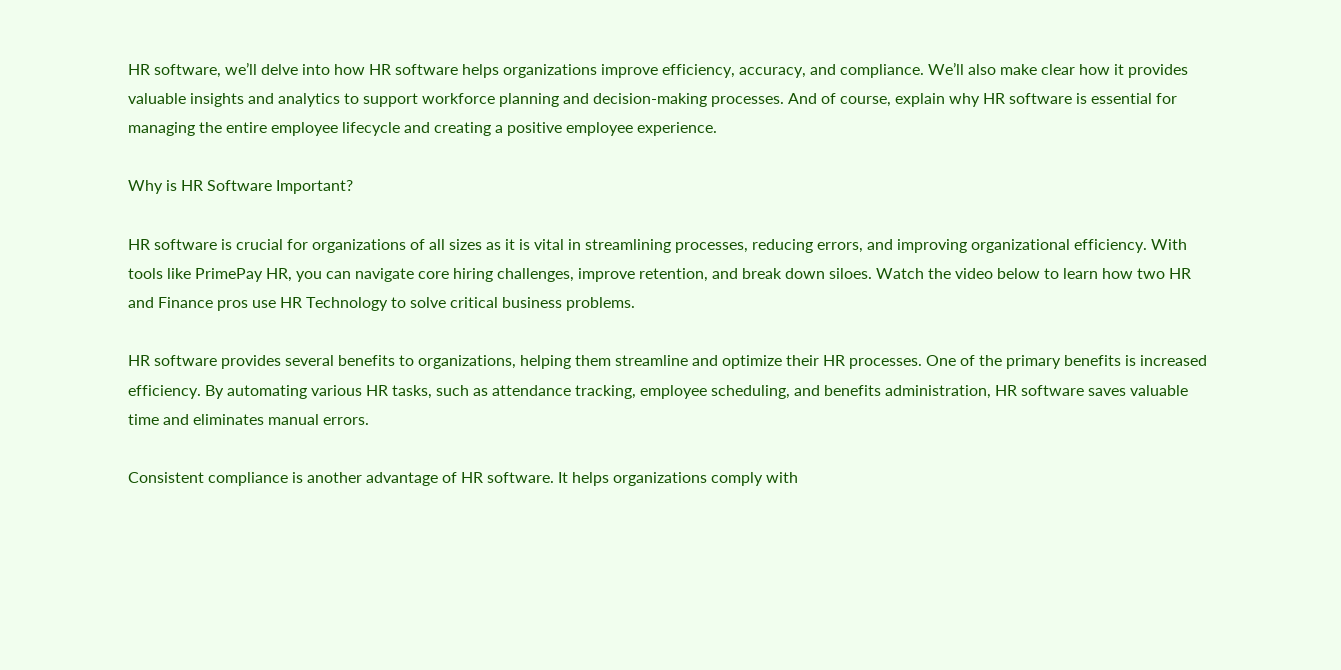HR software, we’ll delve into how HR software helps organizations improve efficiency, accuracy, and compliance. We’ll also make clear how it provides valuable insights and analytics to support workforce planning and decision-making processes. And of course, explain why HR software is essential for managing the entire employee lifecycle and creating a positive employee experience.

Why is HR Software Important?

HR software is crucial for organizations of all sizes as it is vital in streamlining processes, reducing errors, and improving organizational efficiency. With tools like PrimePay HR, you can navigate core hiring challenges, improve retention, and break down siloes. Watch the video below to learn how two HR and Finance pros use HR Technology to solve critical business problems.

HR software provides several benefits to organizations, helping them streamline and optimize their HR processes. One of the primary benefits is increased efficiency. By automating various HR tasks, such as attendance tracking, employee scheduling, and benefits administration, HR software saves valuable time and eliminates manual errors.

Consistent compliance is another advantage of HR software. It helps organizations comply with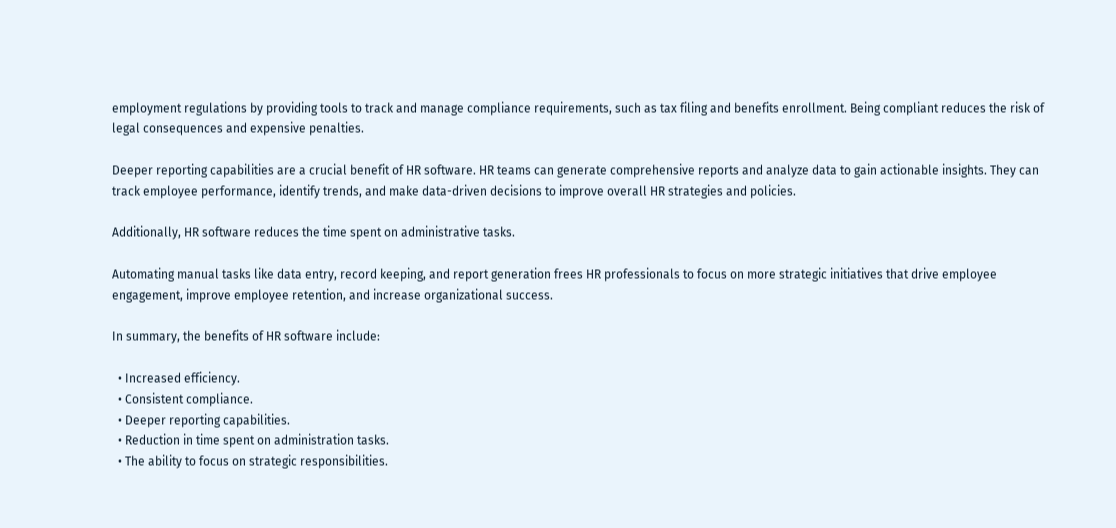employment regulations by providing tools to track and manage compliance requirements, such as tax filing and benefits enrollment. Being compliant reduces the risk of legal consequences and expensive penalties.

Deeper reporting capabilities are a crucial benefit of HR software. HR teams can generate comprehensive reports and analyze data to gain actionable insights. They can track employee performance, identify trends, and make data-driven decisions to improve overall HR strategies and policies.

Additionally, HR software reduces the time spent on administrative tasks.

Automating manual tasks like data entry, record keeping, and report generation frees HR professionals to focus on more strategic initiatives that drive employee engagement, improve employee retention, and increase organizational success.

In summary, the benefits of HR software include:

  • Increased efficiency.
  • Consistent compliance.
  • Deeper reporting capabilities.
  • Reduction in time spent on administration tasks.
  • The ability to focus on strategic responsibilities.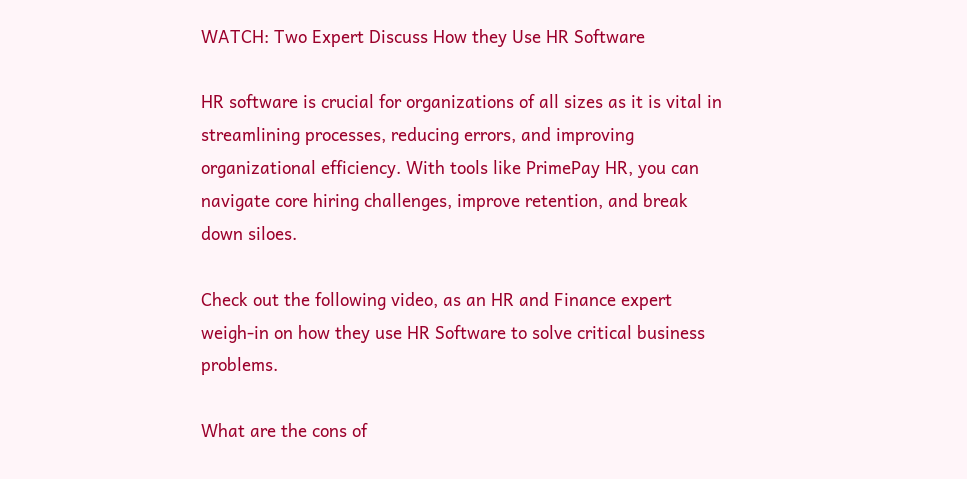WATCH: Two Expert Discuss How they Use HR Software

HR software is crucial for organizations of all sizes as it is vital in streamlining processes, reducing errors, and improving organizational efficiency. With tools like PrimePay HR, you can navigate core hiring challenges, improve retention, and break down siloes.

Check out the following video, as an HR and Finance expert weigh-in on how they use HR Software to solve critical business problems.

What are the cons of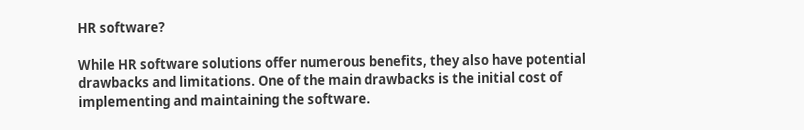HR software?

While HR software solutions offer numerous benefits, they also have potential drawbacks and limitations. One of the main drawbacks is the initial cost of implementing and maintaining the software.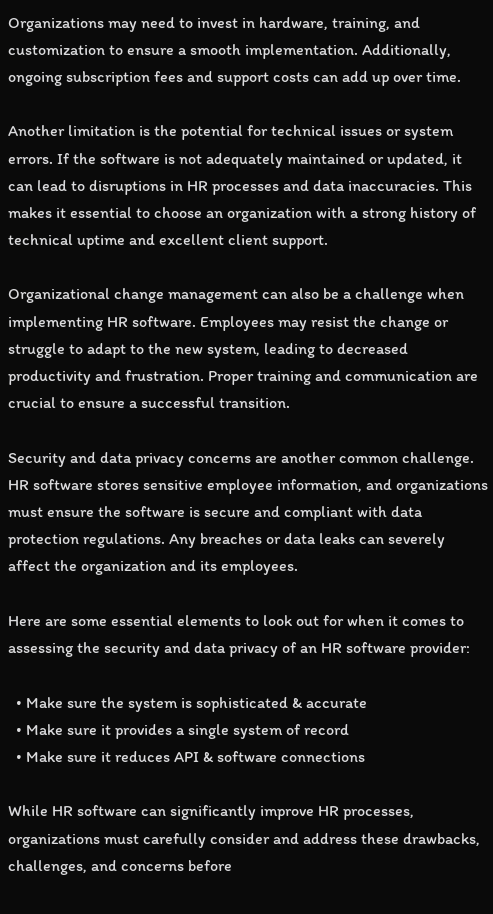Organizations may need to invest in hardware, training, and customization to ensure a smooth implementation. Additionally, ongoing subscription fees and support costs can add up over time.

Another limitation is the potential for technical issues or system errors. If the software is not adequately maintained or updated, it can lead to disruptions in HR processes and data inaccuracies. This makes it essential to choose an organization with a strong history of technical uptime and excellent client support.

Organizational change management can also be a challenge when implementing HR software. Employees may resist the change or struggle to adapt to the new system, leading to decreased productivity and frustration. Proper training and communication are crucial to ensure a successful transition.

Security and data privacy concerns are another common challenge. HR software stores sensitive employee information, and organizations must ensure the software is secure and compliant with data protection regulations. Any breaches or data leaks can severely affect the organization and its employees.

Here are some essential elements to look out for when it comes to assessing the security and data privacy of an HR software provider:

  • Make sure the system is sophisticated & accurate
  • Make sure it provides a single system of record
  • Make sure it reduces API & software connections

While HR software can significantly improve HR processes, organizations must carefully consider and address these drawbacks, challenges, and concerns before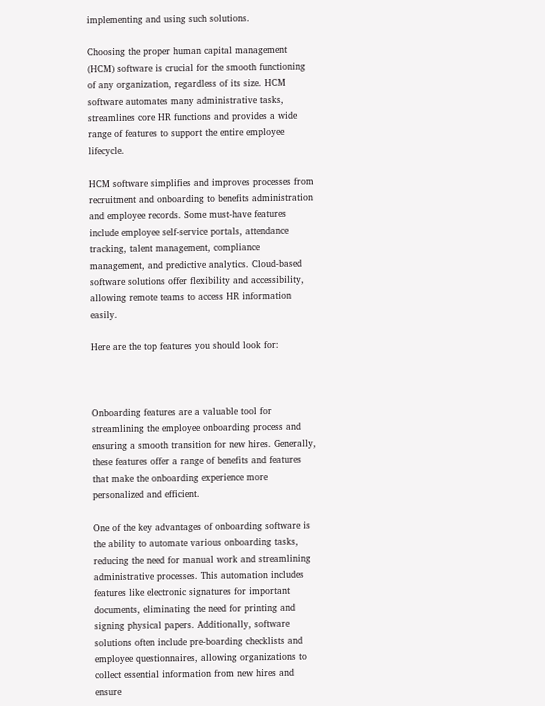implementing and using such solutions.

Choosing the proper human capital management (HCM) software is crucial for the smooth functioning of any organization, regardless of its size. HCM software automates many administrative tasks, streamlines core HR functions and provides a wide range of features to support the entire employee lifecycle.

HCM software simplifies and improves processes from recruitment and onboarding to benefits administration and employee records. Some must-have features include employee self-service portals, attendance tracking, talent management, compliance management, and predictive analytics. Cloud-based software solutions offer flexibility and accessibility, allowing remote teams to access HR information easily.

Here are the top features you should look for:



Onboarding features are a valuable tool for streamlining the employee onboarding process and ensuring a smooth transition for new hires. Generally, these features offer a range of benefits and features that make the onboarding experience more personalized and efficient.

One of the key advantages of onboarding software is the ability to automate various onboarding tasks, reducing the need for manual work and streamlining administrative processes. This automation includes features like electronic signatures for important documents, eliminating the need for printing and signing physical papers. Additionally, software solutions often include pre-boarding checklists and employee questionnaires, allowing organizations to collect essential information from new hires and ensure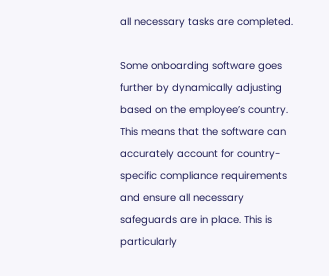all necessary tasks are completed.

Some onboarding software goes further by dynamically adjusting based on the employee’s country. This means that the software can accurately account for country-specific compliance requirements and ensure all necessary safeguards are in place. This is particularly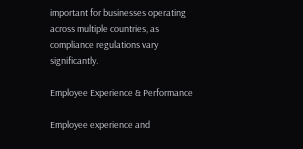important for businesses operating across multiple countries, as compliance regulations vary significantly.

Employee Experience & Performance

Employee experience and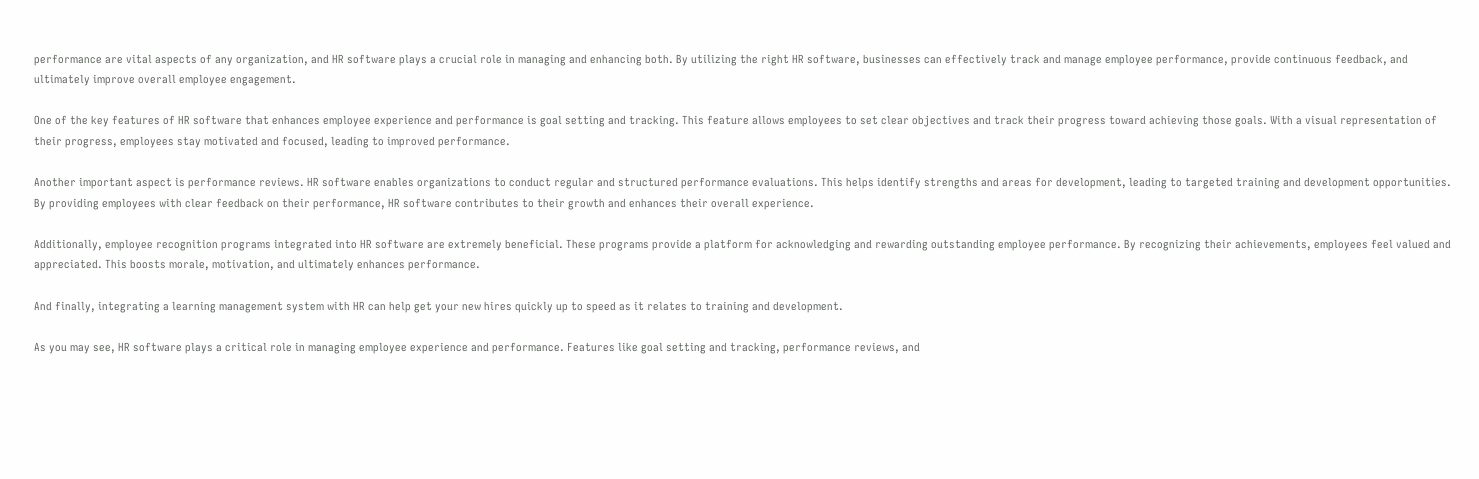performance are vital aspects of any organization, and HR software plays a crucial role in managing and enhancing both. By utilizing the right HR software, businesses can effectively track and manage employee performance, provide continuous feedback, and ultimately improve overall employee engagement.

One of the key features of HR software that enhances employee experience and performance is goal setting and tracking. This feature allows employees to set clear objectives and track their progress toward achieving those goals. With a visual representation of their progress, employees stay motivated and focused, leading to improved performance.

Another important aspect is performance reviews. HR software enables organizations to conduct regular and structured performance evaluations. This helps identify strengths and areas for development, leading to targeted training and development opportunities. By providing employees with clear feedback on their performance, HR software contributes to their growth and enhances their overall experience.

Additionally, employee recognition programs integrated into HR software are extremely beneficial. These programs provide a platform for acknowledging and rewarding outstanding employee performance. By recognizing their achievements, employees feel valued and appreciated. This boosts morale, motivation, and ultimately enhances performance.

And finally, integrating a learning management system with HR can help get your new hires quickly up to speed as it relates to training and development.

As you may see, HR software plays a critical role in managing employee experience and performance. Features like goal setting and tracking, performance reviews, and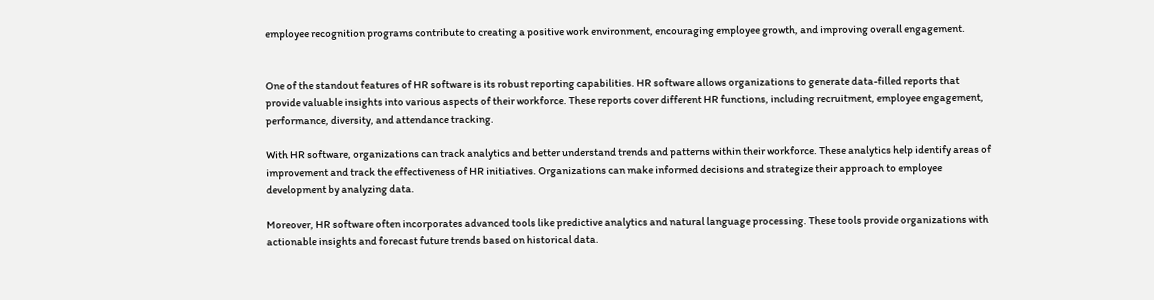employee recognition programs contribute to creating a positive work environment, encouraging employee growth, and improving overall engagement.


One of the standout features of HR software is its robust reporting capabilities. HR software allows organizations to generate data-filled reports that provide valuable insights into various aspects of their workforce. These reports cover different HR functions, including recruitment, employee engagement, performance, diversity, and attendance tracking.

With HR software, organizations can track analytics and better understand trends and patterns within their workforce. These analytics help identify areas of improvement and track the effectiveness of HR initiatives. Organizations can make informed decisions and strategize their approach to employee development by analyzing data.

Moreover, HR software often incorporates advanced tools like predictive analytics and natural language processing. These tools provide organizations with actionable insights and forecast future trends based on historical data.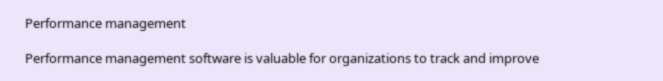Performance management

Performance management software is valuable for organizations to track and improve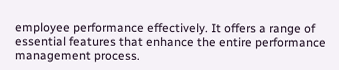employee performance effectively. It offers a range of essential features that enhance the entire performance management process.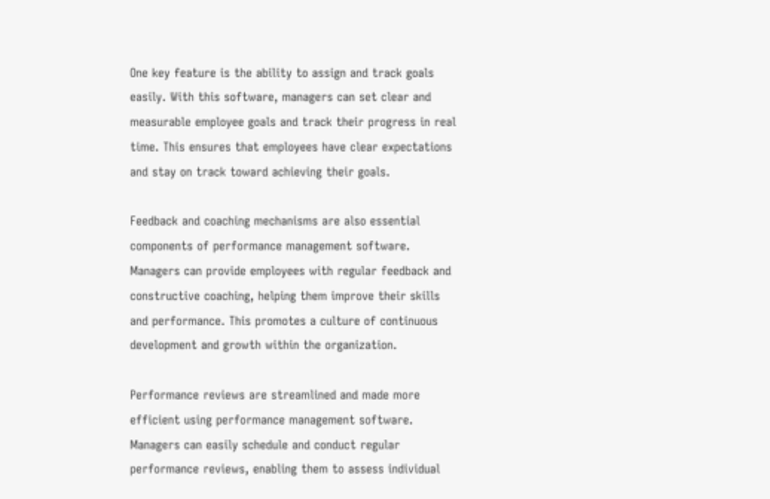One key feature is the ability to assign and track goals easily. With this software, managers can set clear and measurable employee goals and track their progress in real time. This ensures that employees have clear expectations and stay on track toward achieving their goals.

Feedback and coaching mechanisms are also essential components of performance management software. Managers can provide employees with regular feedback and constructive coaching, helping them improve their skills and performance. This promotes a culture of continuous development and growth within the organization.

Performance reviews are streamlined and made more efficient using performance management software. Managers can easily schedule and conduct regular performance reviews, enabling them to assess individual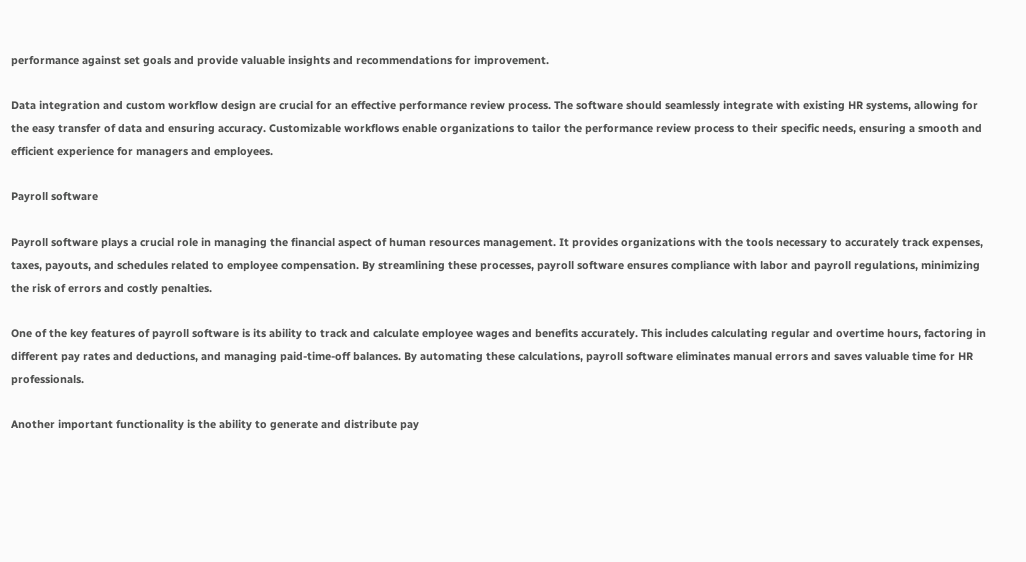performance against set goals and provide valuable insights and recommendations for improvement.

Data integration and custom workflow design are crucial for an effective performance review process. The software should seamlessly integrate with existing HR systems, allowing for the easy transfer of data and ensuring accuracy. Customizable workflows enable organizations to tailor the performance review process to their specific needs, ensuring a smooth and efficient experience for managers and employees.

Payroll software

Payroll software plays a crucial role in managing the financial aspect of human resources management. It provides organizations with the tools necessary to accurately track expenses, taxes, payouts, and schedules related to employee compensation. By streamlining these processes, payroll software ensures compliance with labor and payroll regulations, minimizing the risk of errors and costly penalties.

One of the key features of payroll software is its ability to track and calculate employee wages and benefits accurately. This includes calculating regular and overtime hours, factoring in different pay rates and deductions, and managing paid-time-off balances. By automating these calculations, payroll software eliminates manual errors and saves valuable time for HR professionals.

Another important functionality is the ability to generate and distribute pay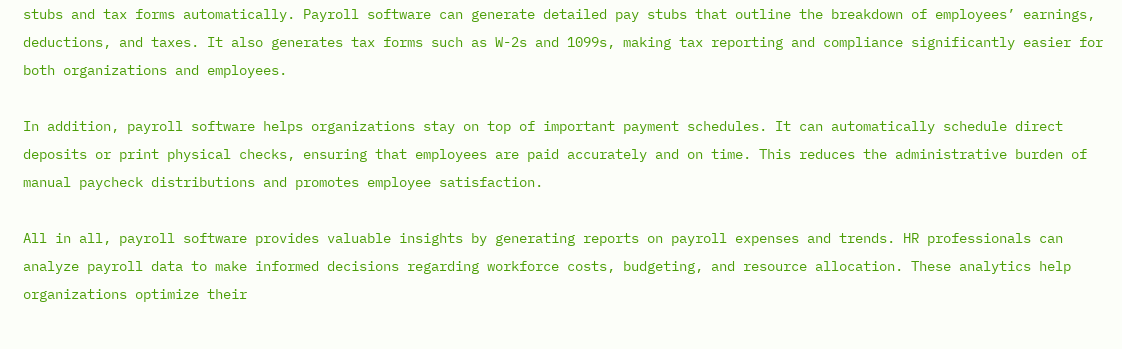stubs and tax forms automatically. Payroll software can generate detailed pay stubs that outline the breakdown of employees’ earnings, deductions, and taxes. It also generates tax forms such as W-2s and 1099s, making tax reporting and compliance significantly easier for both organizations and employees.

In addition, payroll software helps organizations stay on top of important payment schedules. It can automatically schedule direct deposits or print physical checks, ensuring that employees are paid accurately and on time. This reduces the administrative burden of manual paycheck distributions and promotes employee satisfaction.

All in all, payroll software provides valuable insights by generating reports on payroll expenses and trends. HR professionals can analyze payroll data to make informed decisions regarding workforce costs, budgeting, and resource allocation. These analytics help organizations optimize their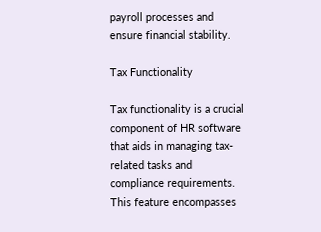payroll processes and ensure financial stability.

Tax Functionality

Tax functionality is a crucial component of HR software that aids in managing tax-related tasks and compliance requirements. This feature encompasses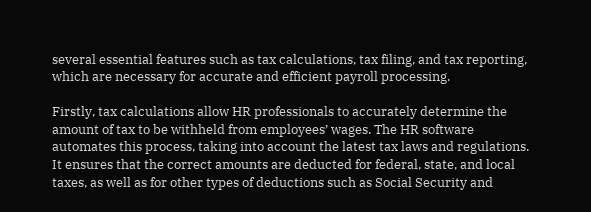several essential features such as tax calculations, tax filing, and tax reporting, which are necessary for accurate and efficient payroll processing.

Firstly, tax calculations allow HR professionals to accurately determine the amount of tax to be withheld from employees’ wages. The HR software automates this process, taking into account the latest tax laws and regulations. It ensures that the correct amounts are deducted for federal, state, and local taxes, as well as for other types of deductions such as Social Security and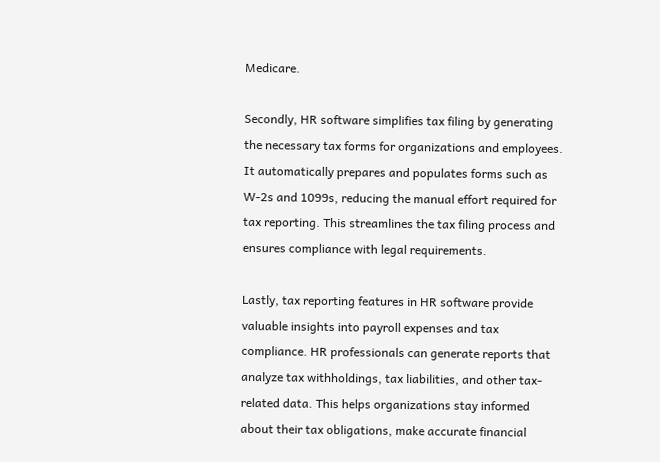Medicare.

Secondly, HR software simplifies tax filing by generating the necessary tax forms for organizations and employees. It automatically prepares and populates forms such as W-2s and 1099s, reducing the manual effort required for tax reporting. This streamlines the tax filing process and ensures compliance with legal requirements.

Lastly, tax reporting features in HR software provide valuable insights into payroll expenses and tax compliance. HR professionals can generate reports that analyze tax withholdings, tax liabilities, and other tax-related data. This helps organizations stay informed about their tax obligations, make accurate financial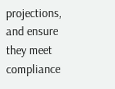projections, and ensure they meet compliance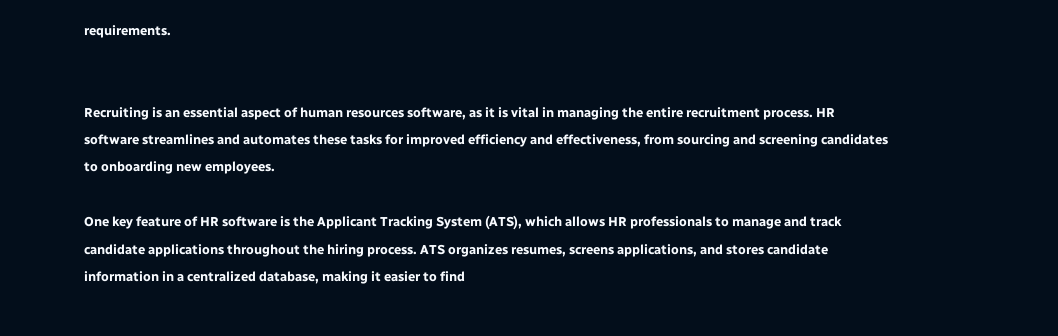requirements.


Recruiting is an essential aspect of human resources software, as it is vital in managing the entire recruitment process. HR software streamlines and automates these tasks for improved efficiency and effectiveness, from sourcing and screening candidates to onboarding new employees.

One key feature of HR software is the Applicant Tracking System (ATS), which allows HR professionals to manage and track candidate applications throughout the hiring process. ATS organizes resumes, screens applications, and stores candidate information in a centralized database, making it easier to find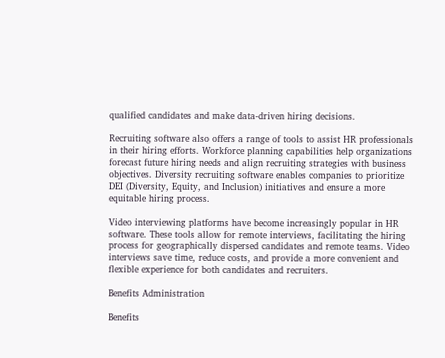qualified candidates and make data-driven hiring decisions.

Recruiting software also offers a range of tools to assist HR professionals in their hiring efforts. Workforce planning capabilities help organizations forecast future hiring needs and align recruiting strategies with business objectives. Diversity recruiting software enables companies to prioritize DEI (Diversity, Equity, and Inclusion) initiatives and ensure a more equitable hiring process.

Video interviewing platforms have become increasingly popular in HR software. These tools allow for remote interviews, facilitating the hiring process for geographically dispersed candidates and remote teams. Video interviews save time, reduce costs, and provide a more convenient and flexible experience for both candidates and recruiters.

Benefits Administration

Benefits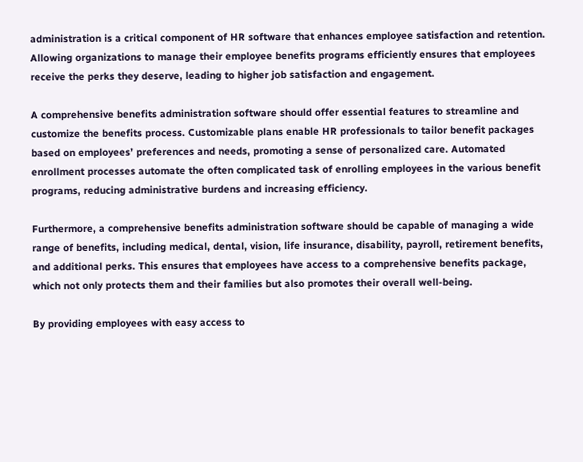administration is a critical component of HR software that enhances employee satisfaction and retention. Allowing organizations to manage their employee benefits programs efficiently ensures that employees receive the perks they deserve, leading to higher job satisfaction and engagement.

A comprehensive benefits administration software should offer essential features to streamline and customize the benefits process. Customizable plans enable HR professionals to tailor benefit packages based on employees’ preferences and needs, promoting a sense of personalized care. Automated enrollment processes automate the often complicated task of enrolling employees in the various benefit programs, reducing administrative burdens and increasing efficiency.

Furthermore, a comprehensive benefits administration software should be capable of managing a wide range of benefits, including medical, dental, vision, life insurance, disability, payroll, retirement benefits, and additional perks. This ensures that employees have access to a comprehensive benefits package, which not only protects them and their families but also promotes their overall well-being.

By providing employees with easy access to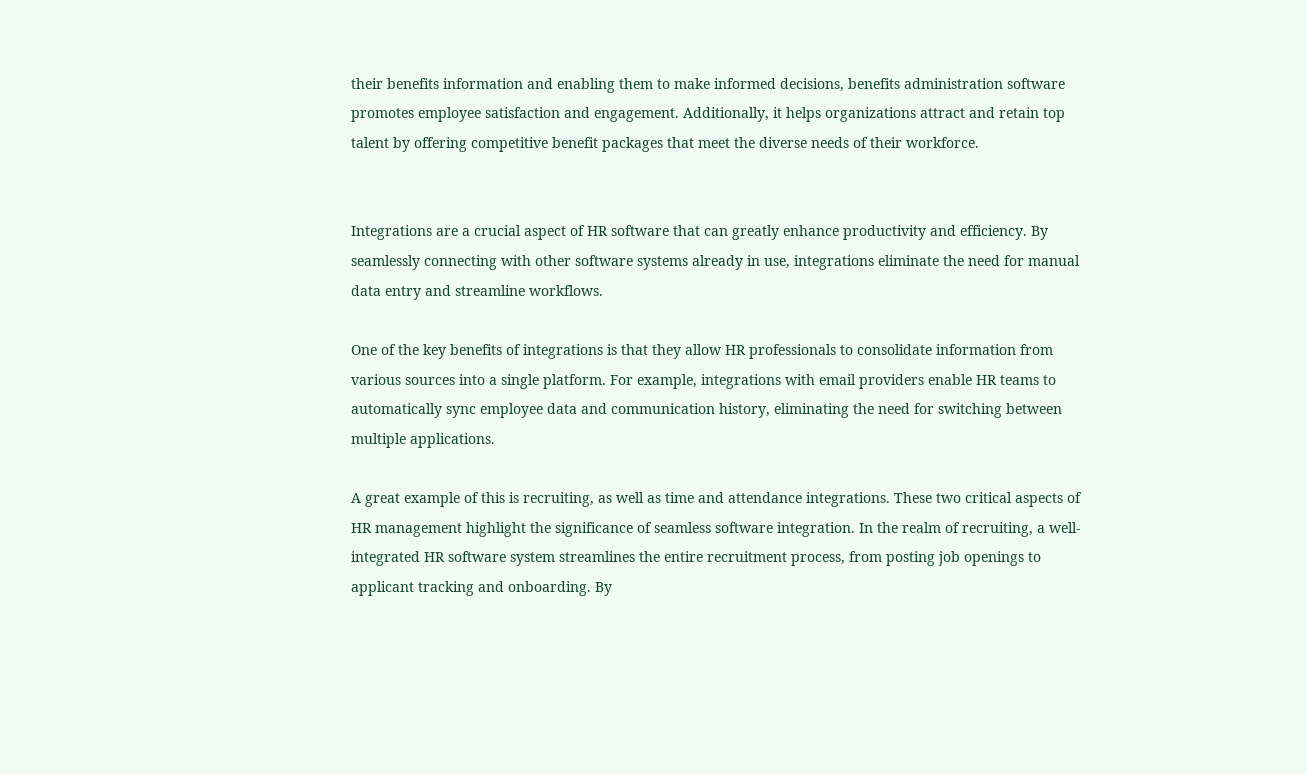their benefits information and enabling them to make informed decisions, benefits administration software promotes employee satisfaction and engagement. Additionally, it helps organizations attract and retain top talent by offering competitive benefit packages that meet the diverse needs of their workforce.


Integrations are a crucial aspect of HR software that can greatly enhance productivity and efficiency. By seamlessly connecting with other software systems already in use, integrations eliminate the need for manual data entry and streamline workflows.

One of the key benefits of integrations is that they allow HR professionals to consolidate information from various sources into a single platform. For example, integrations with email providers enable HR teams to automatically sync employee data and communication history, eliminating the need for switching between multiple applications.

A great example of this is recruiting, as well as time and attendance integrations. These two critical aspects of HR management highlight the significance of seamless software integration. In the realm of recruiting, a well-integrated HR software system streamlines the entire recruitment process, from posting job openings to applicant tracking and onboarding. By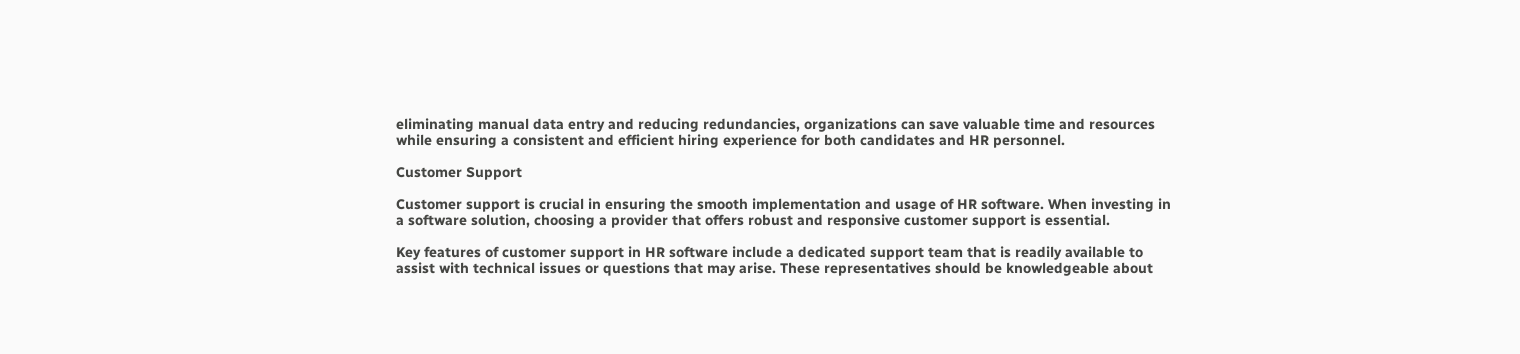eliminating manual data entry and reducing redundancies, organizations can save valuable time and resources while ensuring a consistent and efficient hiring experience for both candidates and HR personnel.

Customer Support

Customer support is crucial in ensuring the smooth implementation and usage of HR software. When investing in a software solution, choosing a provider that offers robust and responsive customer support is essential.

Key features of customer support in HR software include a dedicated support team that is readily available to assist with technical issues or questions that may arise. These representatives should be knowledgeable about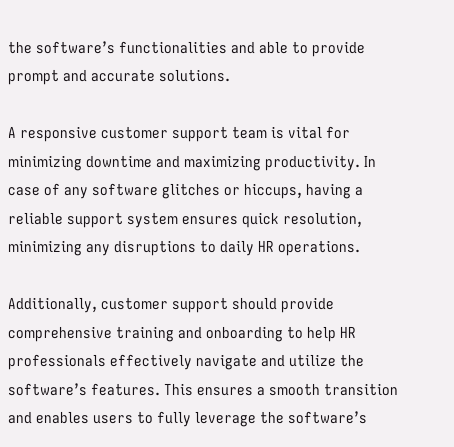the software’s functionalities and able to provide prompt and accurate solutions.

A responsive customer support team is vital for minimizing downtime and maximizing productivity. In case of any software glitches or hiccups, having a reliable support system ensures quick resolution, minimizing any disruptions to daily HR operations.

Additionally, customer support should provide comprehensive training and onboarding to help HR professionals effectively navigate and utilize the software’s features. This ensures a smooth transition and enables users to fully leverage the software’s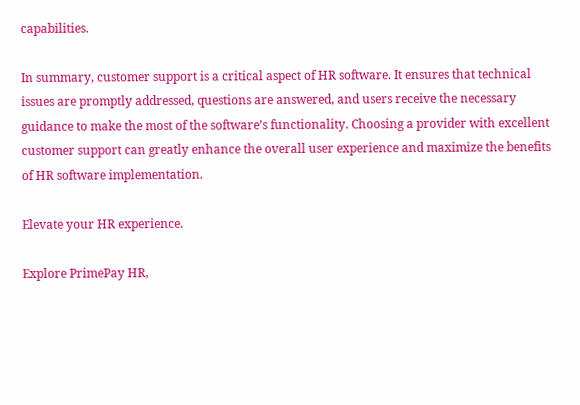capabilities.

In summary, customer support is a critical aspect of HR software. It ensures that technical issues are promptly addressed, questions are answered, and users receive the necessary guidance to make the most of the software’s functionality. Choosing a provider with excellent customer support can greatly enhance the overall user experience and maximize the benefits of HR software implementation.

Elevate your HR experience.

Explore PrimePay HR,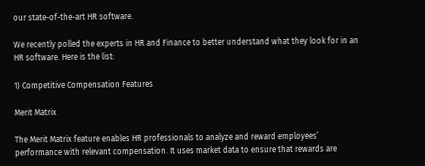our state-of-the-art HR software.

We recently polled the experts in HR and Finance to better understand what they look for in an HR software. Here is the list:

1) Competitive Compensation Features

Merit Matrix

The Merit Matrix feature enables HR professionals to analyze and reward employees’ performance with relevant compensation. It uses market data to ensure that rewards are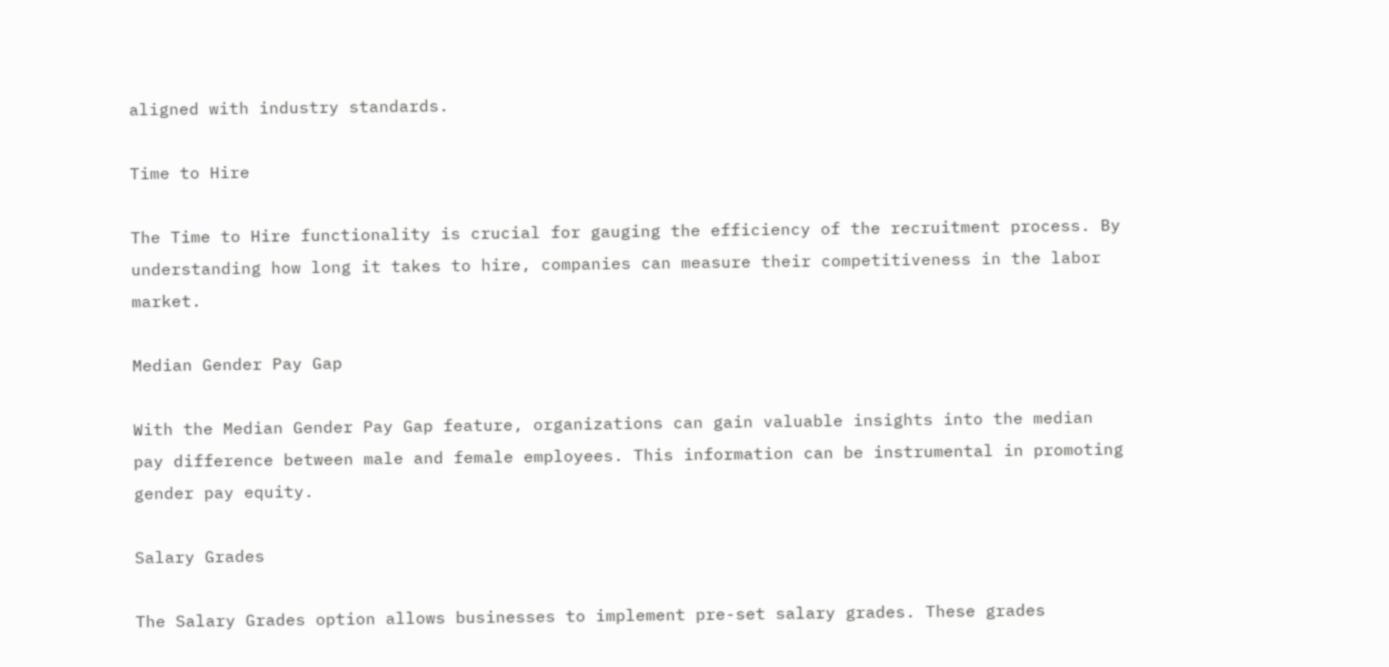aligned with industry standards.

Time to Hire

The Time to Hire functionality is crucial for gauging the efficiency of the recruitment process. By understanding how long it takes to hire, companies can measure their competitiveness in the labor market.

Median Gender Pay Gap

With the Median Gender Pay Gap feature, organizations can gain valuable insights into the median pay difference between male and female employees. This information can be instrumental in promoting gender pay equity.

Salary Grades

The Salary Grades option allows businesses to implement pre-set salary grades. These grades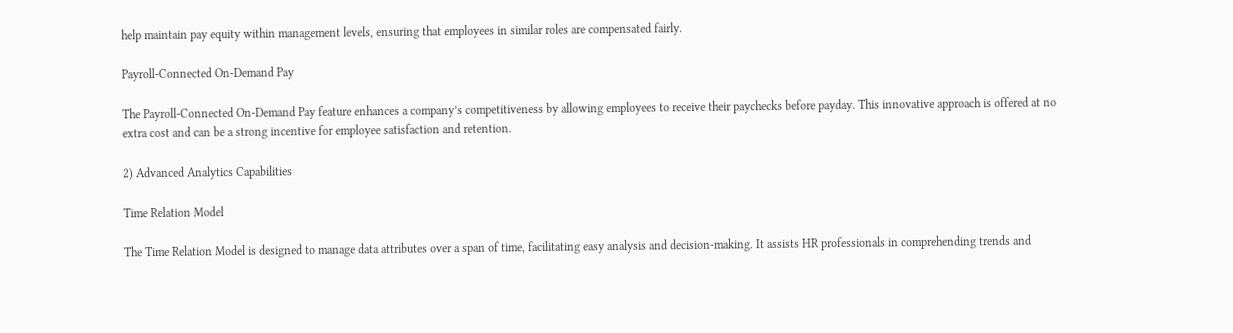help maintain pay equity within management levels, ensuring that employees in similar roles are compensated fairly.

Payroll-Connected On-Demand Pay

The Payroll-Connected On-Demand Pay feature enhances a company’s competitiveness by allowing employees to receive their paychecks before payday. This innovative approach is offered at no extra cost and can be a strong incentive for employee satisfaction and retention.

2) Advanced Analytics Capabilities

Time Relation Model

The Time Relation Model is designed to manage data attributes over a span of time, facilitating easy analysis and decision-making. It assists HR professionals in comprehending trends and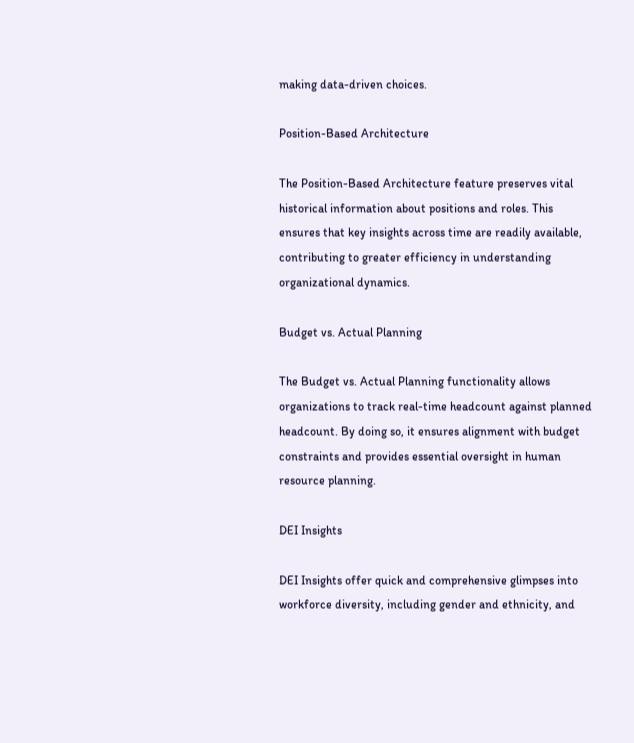making data-driven choices.

Position-Based Architecture

The Position-Based Architecture feature preserves vital historical information about positions and roles. This ensures that key insights across time are readily available, contributing to greater efficiency in understanding organizational dynamics.

Budget vs. Actual Planning

The Budget vs. Actual Planning functionality allows organizations to track real-time headcount against planned headcount. By doing so, it ensures alignment with budget constraints and provides essential oversight in human resource planning.

DEI Insights

DEI Insights offer quick and comprehensive glimpses into workforce diversity, including gender and ethnicity, and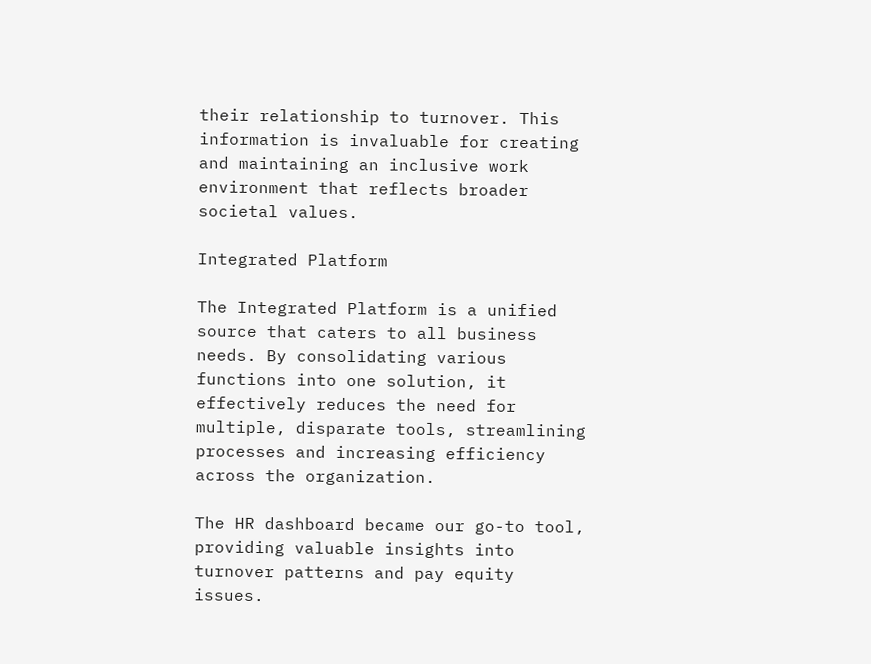their relationship to turnover. This information is invaluable for creating and maintaining an inclusive work environment that reflects broader societal values.

Integrated Platform

The Integrated Platform is a unified source that caters to all business needs. By consolidating various functions into one solution, it effectively reduces the need for multiple, disparate tools, streamlining processes and increasing efficiency across the organization.

The HR dashboard became our go-to tool, providing valuable insights into turnover patterns and pay equity issues.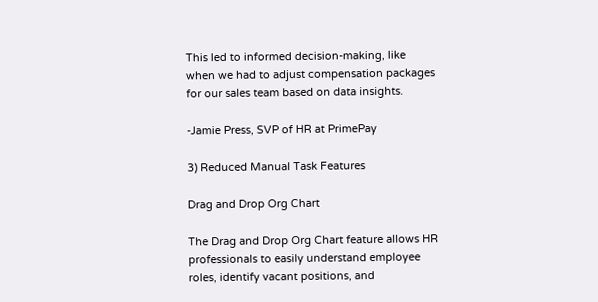This led to informed decision-making, like when we had to adjust compensation packages for our sales team based on data insights.

-Jamie Press, SVP of HR at PrimePay

3) Reduced Manual Task Features

Drag and Drop Org Chart

The Drag and Drop Org Chart feature allows HR professionals to easily understand employee roles, identify vacant positions, and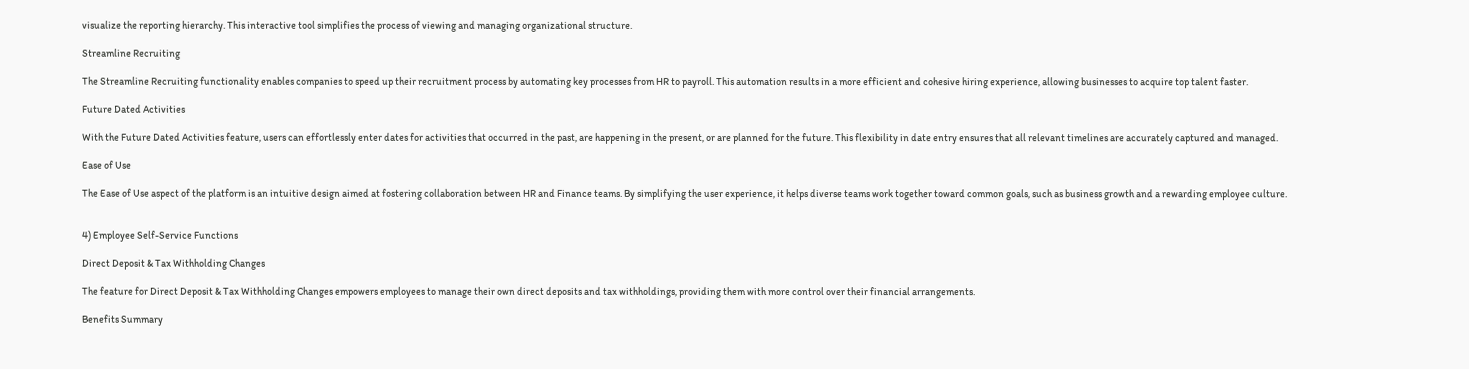visualize the reporting hierarchy. This interactive tool simplifies the process of viewing and managing organizational structure.

Streamline Recruiting

The Streamline Recruiting functionality enables companies to speed up their recruitment process by automating key processes from HR to payroll. This automation results in a more efficient and cohesive hiring experience, allowing businesses to acquire top talent faster.

Future Dated Activities

With the Future Dated Activities feature, users can effortlessly enter dates for activities that occurred in the past, are happening in the present, or are planned for the future. This flexibility in date entry ensures that all relevant timelines are accurately captured and managed.

Ease of Use

The Ease of Use aspect of the platform is an intuitive design aimed at fostering collaboration between HR and Finance teams. By simplifying the user experience, it helps diverse teams work together toward common goals, such as business growth and a rewarding employee culture.


4) Employee Self-Service Functions

Direct Deposit & Tax Withholding Changes

The feature for Direct Deposit & Tax Withholding Changes empowers employees to manage their own direct deposits and tax withholdings, providing them with more control over their financial arrangements.

Benefits Summary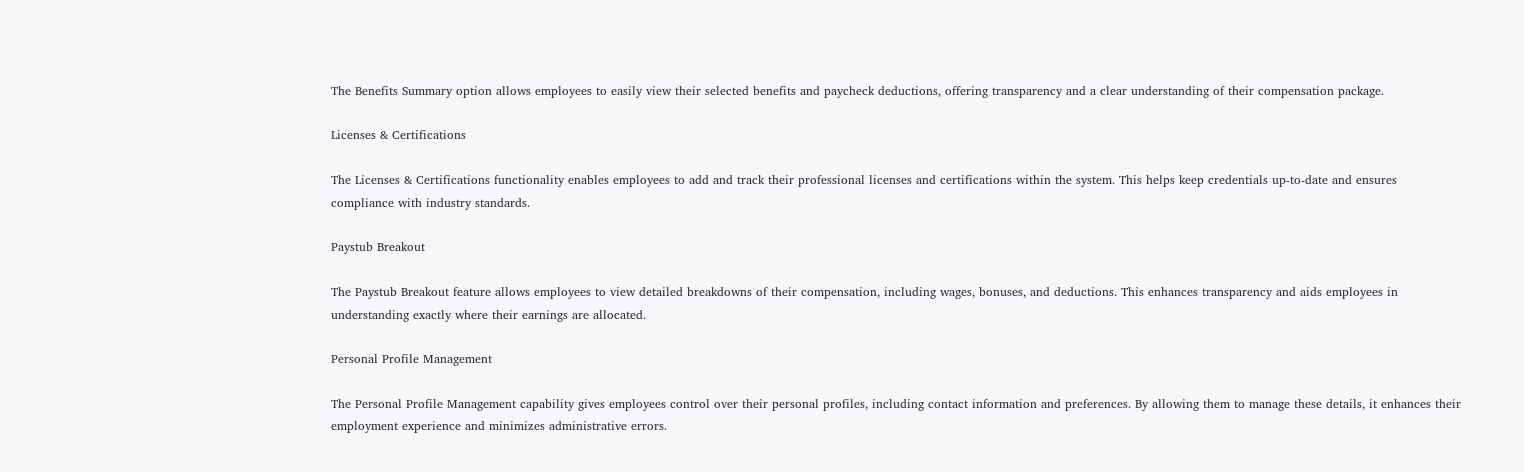The Benefits Summary option allows employees to easily view their selected benefits and paycheck deductions, offering transparency and a clear understanding of their compensation package.

Licenses & Certifications

The Licenses & Certifications functionality enables employees to add and track their professional licenses and certifications within the system. This helps keep credentials up-to-date and ensures compliance with industry standards.

Paystub Breakout

The Paystub Breakout feature allows employees to view detailed breakdowns of their compensation, including wages, bonuses, and deductions. This enhances transparency and aids employees in understanding exactly where their earnings are allocated.

Personal Profile Management

The Personal Profile Management capability gives employees control over their personal profiles, including contact information and preferences. By allowing them to manage these details, it enhances their employment experience and minimizes administrative errors.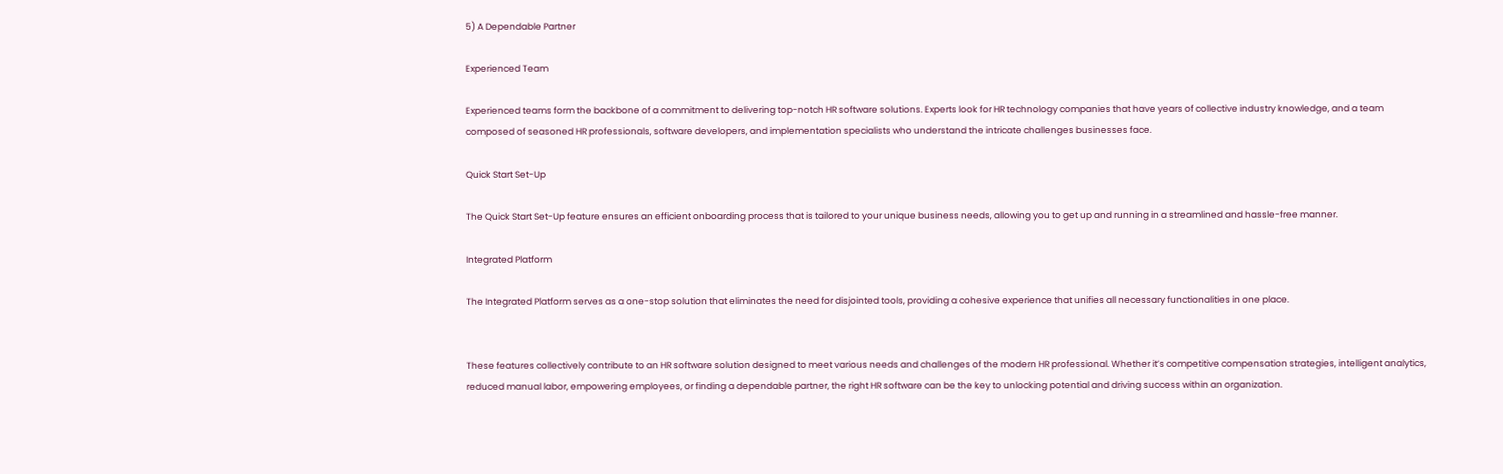5) A Dependable Partner

Experienced Team

Experienced teams form the backbone of a commitment to delivering top-notch HR software solutions. Experts look for HR technology companies that have years of collective industry knowledge, and a team composed of seasoned HR professionals, software developers, and implementation specialists who understand the intricate challenges businesses face.

Quick Start Set-Up

The Quick Start Set-Up feature ensures an efficient onboarding process that is tailored to your unique business needs, allowing you to get up and running in a streamlined and hassle-free manner.

Integrated Platform

The Integrated Platform serves as a one-stop solution that eliminates the need for disjointed tools, providing a cohesive experience that unifies all necessary functionalities in one place.


These features collectively contribute to an HR software solution designed to meet various needs and challenges of the modern HR professional. Whether it’s competitive compensation strategies, intelligent analytics, reduced manual labor, empowering employees, or finding a dependable partner, the right HR software can be the key to unlocking potential and driving success within an organization.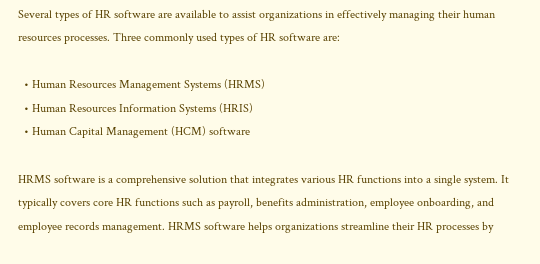Several types of HR software are available to assist organizations in effectively managing their human resources processes. Three commonly used types of HR software are:

  • Human Resources Management Systems (HRMS)
  • Human Resources Information Systems (HRIS)
  • Human Capital Management (HCM) software

HRMS software is a comprehensive solution that integrates various HR functions into a single system. It typically covers core HR functions such as payroll, benefits administration, employee onboarding, and employee records management. HRMS software helps organizations streamline their HR processes by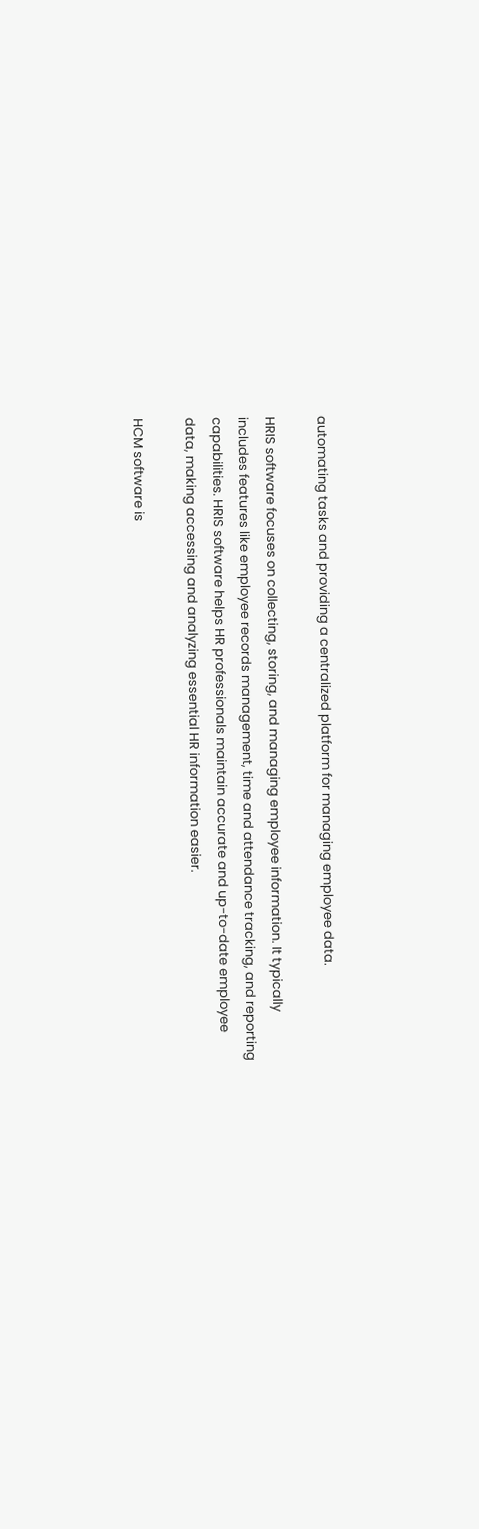automating tasks and providing a centralized platform for managing employee data.

HRIS software focuses on collecting, storing, and managing employee information. It typically includes features like employee records management, time and attendance tracking, and reporting capabilities. HRIS software helps HR professionals maintain accurate and up-to-date employee data, making accessing and analyzing essential HR information easier.

HCM software is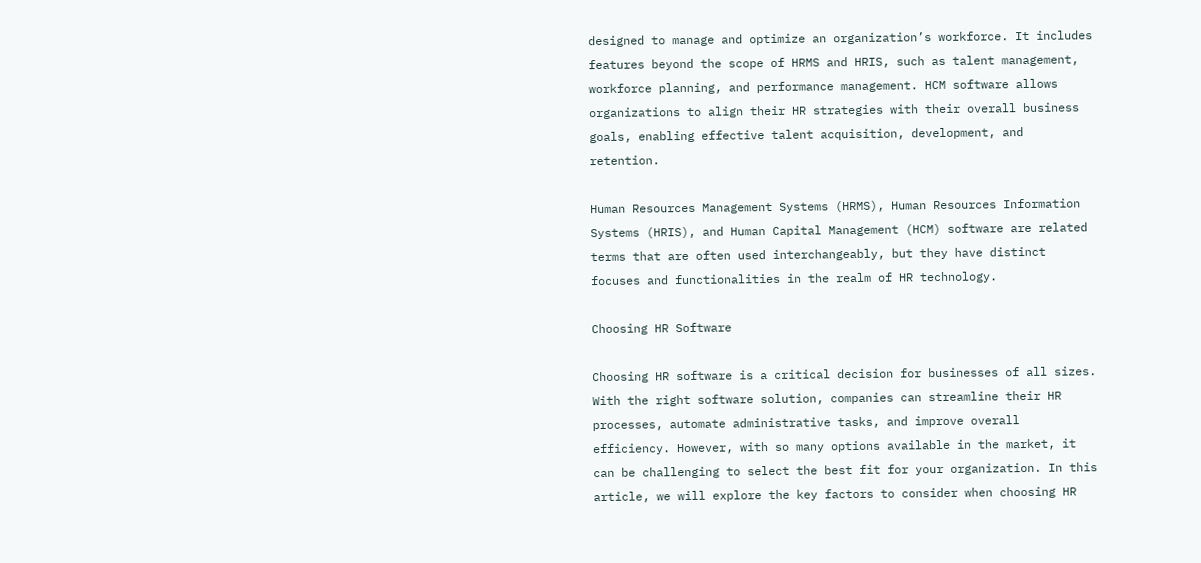designed to manage and optimize an organization’s workforce. It includes features beyond the scope of HRMS and HRIS, such as talent management, workforce planning, and performance management. HCM software allows organizations to align their HR strategies with their overall business goals, enabling effective talent acquisition, development, and retention.

Human Resources Management Systems (HRMS), Human Resources Information Systems (HRIS), and Human Capital Management (HCM) software are related terms that are often used interchangeably, but they have distinct focuses and functionalities in the realm of HR technology.

Choosing HR Software

Choosing HR software is a critical decision for businesses of all sizes. With the right software solution, companies can streamline their HR processes, automate administrative tasks, and improve overall efficiency. However, with so many options available in the market, it can be challenging to select the best fit for your organization. In this article, we will explore the key factors to consider when choosing HR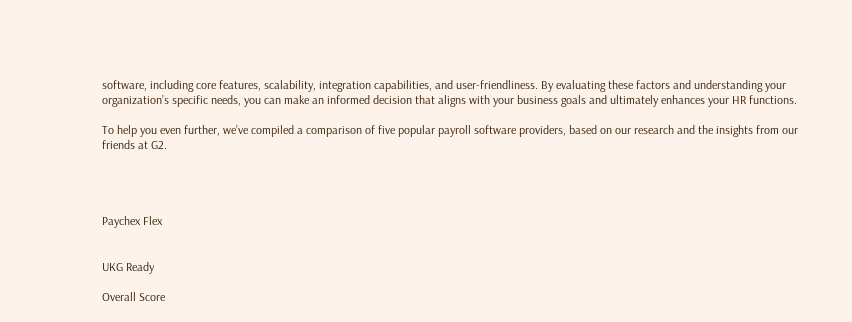software, including core features, scalability, integration capabilities, and user-friendliness. By evaluating these factors and understanding your organization’s specific needs, you can make an informed decision that aligns with your business goals and ultimately enhances your HR functions.

To help you even further, we’ve compiled a comparison of five popular payroll software providers, based on our research and the insights from our friends at G2.




Paychex Flex


UKG Ready

Overall Score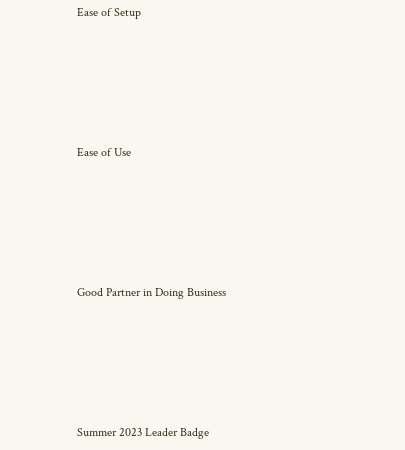Ease of Setup






Ease of Use






Good Partner in Doing Business






Summer 2023 Leader Badge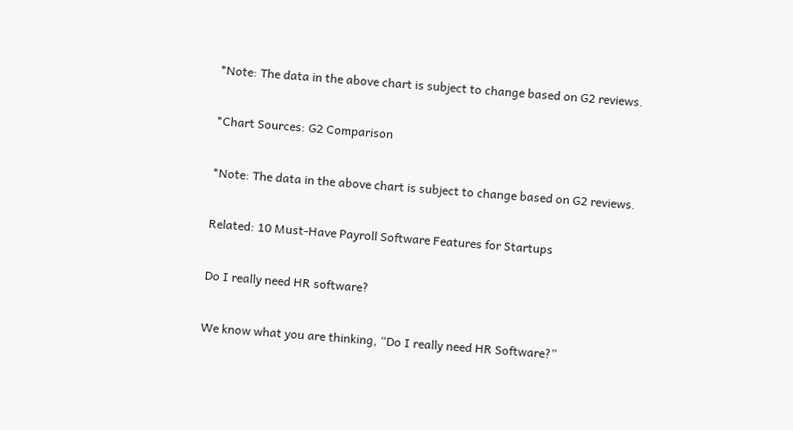*Note: The data in the above chart is subject to change based on G2 reviews.

*Chart Sources: G2 Comparison

*Note: The data in the above chart is subject to change based on G2 reviews.

Related: 10 Must-Have Payroll Software Features for Startups

Do I really need HR software?

We know what you are thinking, “Do I really need HR Software?”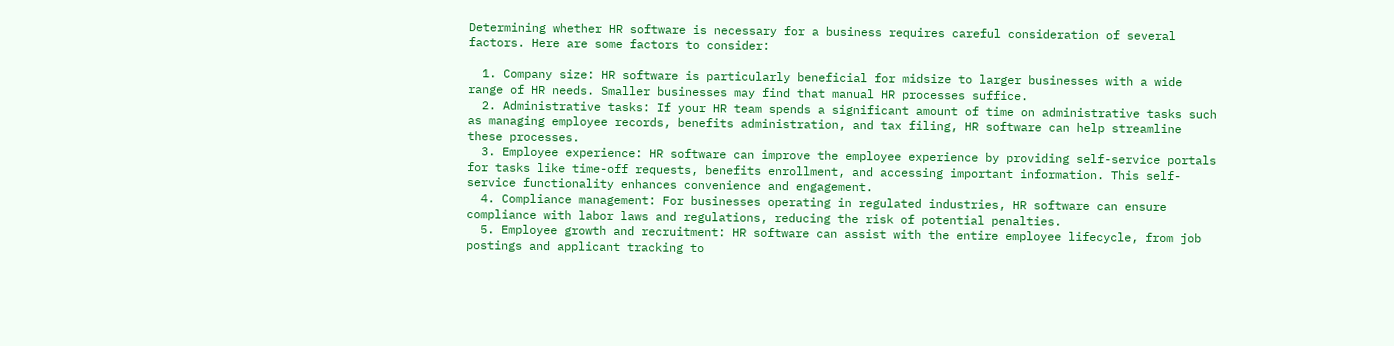Determining whether HR software is necessary for a business requires careful consideration of several factors. Here are some factors to consider:

  1. Company size: HR software is particularly beneficial for midsize to larger businesses with a wide range of HR needs. Smaller businesses may find that manual HR processes suffice.
  2. Administrative tasks: If your HR team spends a significant amount of time on administrative tasks such as managing employee records, benefits administration, and tax filing, HR software can help streamline these processes.
  3. Employee experience: HR software can improve the employee experience by providing self-service portals for tasks like time-off requests, benefits enrollment, and accessing important information. This self-service functionality enhances convenience and engagement.
  4. Compliance management: For businesses operating in regulated industries, HR software can ensure compliance with labor laws and regulations, reducing the risk of potential penalties.
  5. Employee growth and recruitment: HR software can assist with the entire employee lifecycle, from job postings and applicant tracking to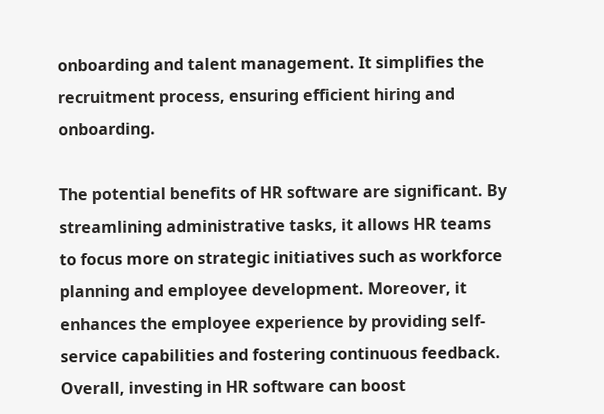onboarding and talent management. It simplifies the recruitment process, ensuring efficient hiring and onboarding.

The potential benefits of HR software are significant. By streamlining administrative tasks, it allows HR teams to focus more on strategic initiatives such as workforce planning and employee development. Moreover, it enhances the employee experience by providing self-service capabilities and fostering continuous feedback. Overall, investing in HR software can boost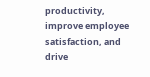productivity, improve employee satisfaction, and drive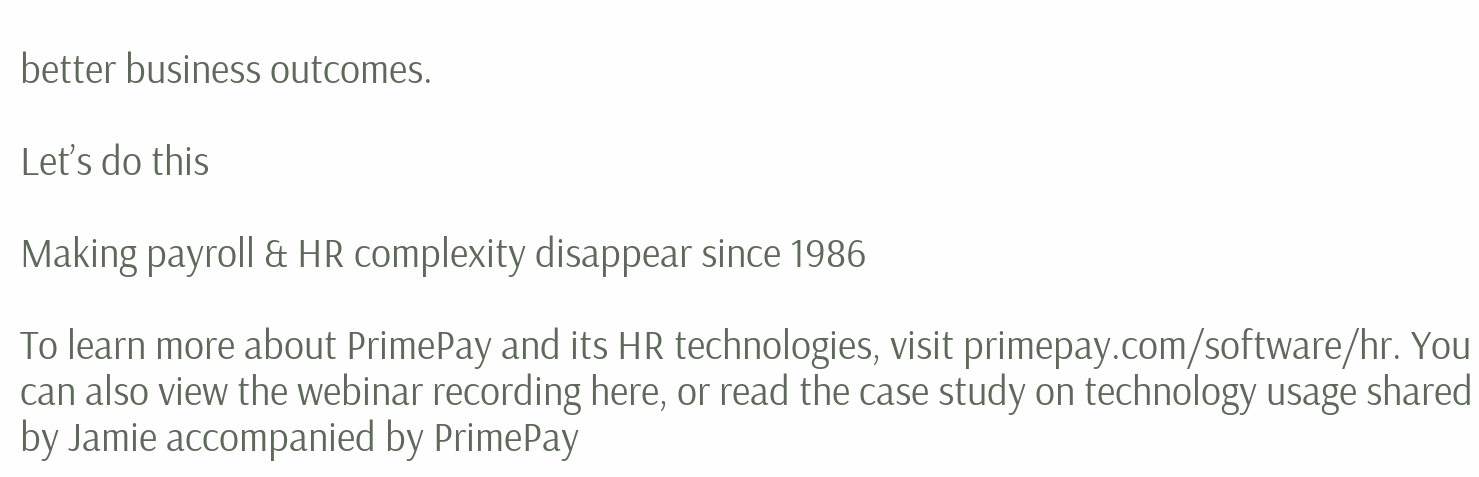better business outcomes.

Let’s do this

Making payroll & HR complexity disappear since 1986

To learn more about PrimePay and its HR technologies, visit primepay.com/software/hr. You can also view the webinar recording here, or read the case study on technology usage shared by Jamie accompanied by PrimePay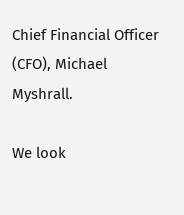Chief Financial Officer (CFO), Michael Myshrall.

We look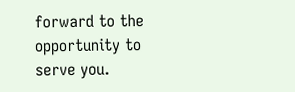forward to the opportunity to serve you.